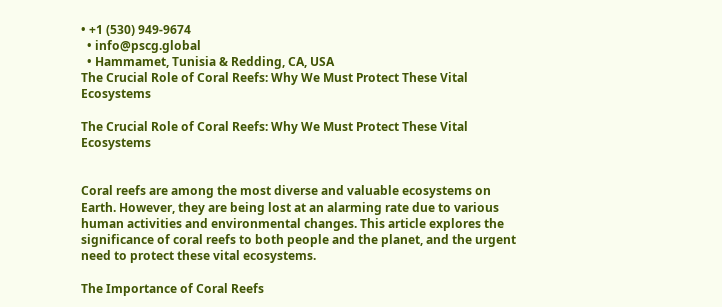• +1 (530) 949-9674
  • info@pscg.global
  • Hammamet, Tunisia & Redding, CA, USA
The Crucial Role of Coral Reefs: Why We Must Protect These Vital Ecosystems

The Crucial Role of Coral Reefs: Why We Must Protect These Vital Ecosystems


Coral reefs are among the most diverse and valuable ecosystems on Earth. However, they are being lost at an alarming rate due to various human activities and environmental changes. This article explores the significance of coral reefs to both people and the planet, and the urgent need to protect these vital ecosystems.

The Importance of Coral Reefs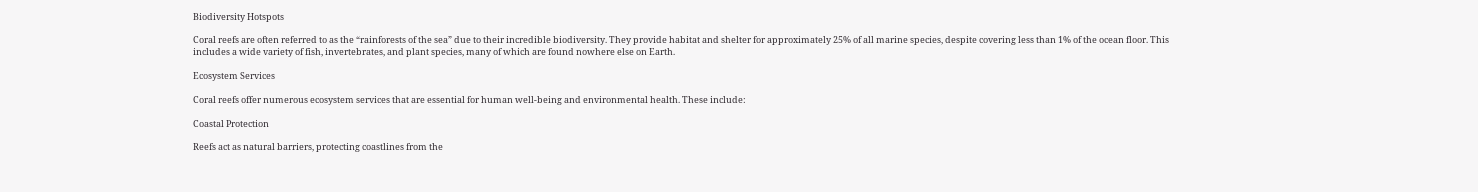Biodiversity Hotspots

Coral reefs are often referred to as the “rainforests of the sea” due to their incredible biodiversity. They provide habitat and shelter for approximately 25% of all marine species, despite covering less than 1% of the ocean floor. This includes a wide variety of fish, invertebrates, and plant species, many of which are found nowhere else on Earth.

Ecosystem Services

Coral reefs offer numerous ecosystem services that are essential for human well-being and environmental health. These include:

Coastal Protection

Reefs act as natural barriers, protecting coastlines from the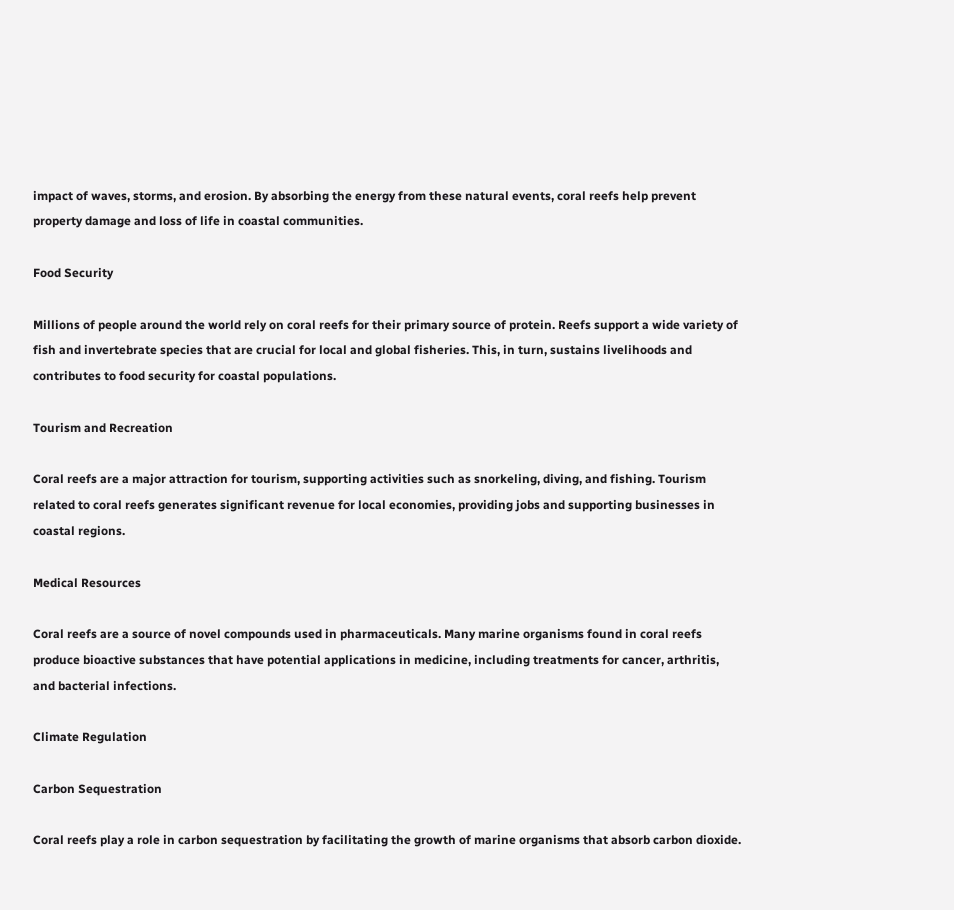impact of waves, storms, and erosion. By absorbing the energy from these natural events, coral reefs help prevent property damage and loss of life in coastal communities.

Food Security

Millions of people around the world rely on coral reefs for their primary source of protein. Reefs support a wide variety of fish and invertebrate species that are crucial for local and global fisheries. This, in turn, sustains livelihoods and contributes to food security for coastal populations.

Tourism and Recreation

Coral reefs are a major attraction for tourism, supporting activities such as snorkeling, diving, and fishing. Tourism related to coral reefs generates significant revenue for local economies, providing jobs and supporting businesses in coastal regions.

Medical Resources

Coral reefs are a source of novel compounds used in pharmaceuticals. Many marine organisms found in coral reefs produce bioactive substances that have potential applications in medicine, including treatments for cancer, arthritis, and bacterial infections.

Climate Regulation

Carbon Sequestration

Coral reefs play a role in carbon sequestration by facilitating the growth of marine organisms that absorb carbon dioxide.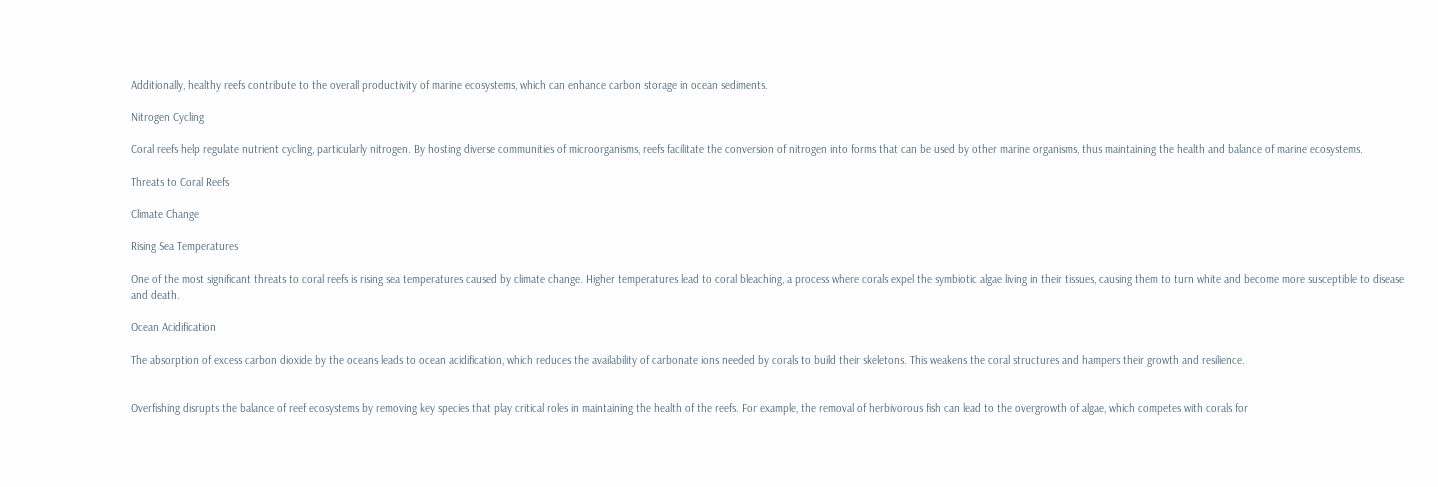Additionally, healthy reefs contribute to the overall productivity of marine ecosystems, which can enhance carbon storage in ocean sediments.

Nitrogen Cycling

Coral reefs help regulate nutrient cycling, particularly nitrogen. By hosting diverse communities of microorganisms, reefs facilitate the conversion of nitrogen into forms that can be used by other marine organisms, thus maintaining the health and balance of marine ecosystems.

Threats to Coral Reefs

Climate Change

Rising Sea Temperatures

One of the most significant threats to coral reefs is rising sea temperatures caused by climate change. Higher temperatures lead to coral bleaching, a process where corals expel the symbiotic algae living in their tissues, causing them to turn white and become more susceptible to disease and death.

Ocean Acidification

The absorption of excess carbon dioxide by the oceans leads to ocean acidification, which reduces the availability of carbonate ions needed by corals to build their skeletons. This weakens the coral structures and hampers their growth and resilience.


Overfishing disrupts the balance of reef ecosystems by removing key species that play critical roles in maintaining the health of the reefs. For example, the removal of herbivorous fish can lead to the overgrowth of algae, which competes with corals for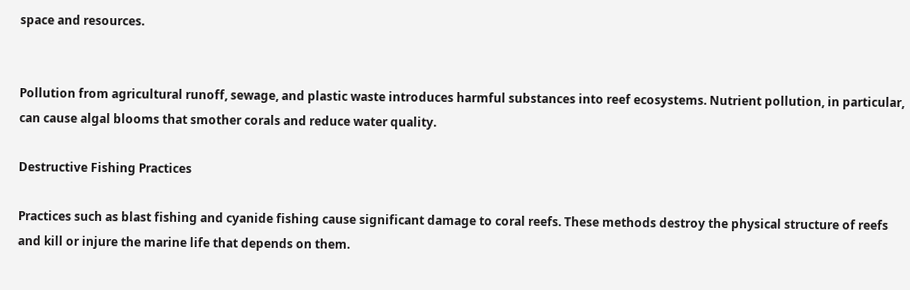space and resources.


Pollution from agricultural runoff, sewage, and plastic waste introduces harmful substances into reef ecosystems. Nutrient pollution, in particular, can cause algal blooms that smother corals and reduce water quality.

Destructive Fishing Practices

Practices such as blast fishing and cyanide fishing cause significant damage to coral reefs. These methods destroy the physical structure of reefs and kill or injure the marine life that depends on them.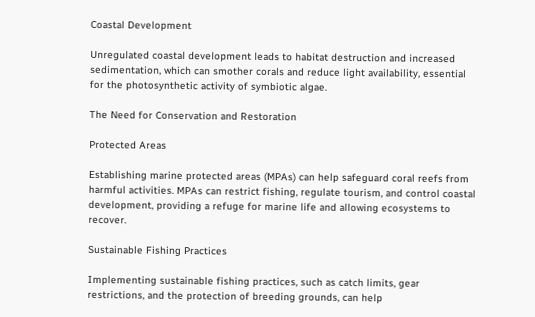Coastal Development

Unregulated coastal development leads to habitat destruction and increased sedimentation, which can smother corals and reduce light availability, essential for the photosynthetic activity of symbiotic algae.

The Need for Conservation and Restoration

Protected Areas

Establishing marine protected areas (MPAs) can help safeguard coral reefs from harmful activities. MPAs can restrict fishing, regulate tourism, and control coastal development, providing a refuge for marine life and allowing ecosystems to recover.

Sustainable Fishing Practices

Implementing sustainable fishing practices, such as catch limits, gear restrictions, and the protection of breeding grounds, can help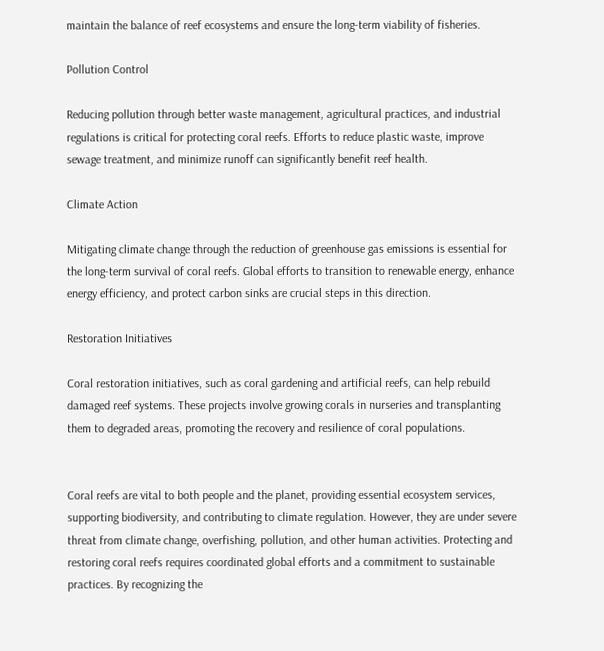maintain the balance of reef ecosystems and ensure the long-term viability of fisheries.

Pollution Control

Reducing pollution through better waste management, agricultural practices, and industrial regulations is critical for protecting coral reefs. Efforts to reduce plastic waste, improve sewage treatment, and minimize runoff can significantly benefit reef health.

Climate Action

Mitigating climate change through the reduction of greenhouse gas emissions is essential for the long-term survival of coral reefs. Global efforts to transition to renewable energy, enhance energy efficiency, and protect carbon sinks are crucial steps in this direction.

Restoration Initiatives

Coral restoration initiatives, such as coral gardening and artificial reefs, can help rebuild damaged reef systems. These projects involve growing corals in nurseries and transplanting them to degraded areas, promoting the recovery and resilience of coral populations.


Coral reefs are vital to both people and the planet, providing essential ecosystem services, supporting biodiversity, and contributing to climate regulation. However, they are under severe threat from climate change, overfishing, pollution, and other human activities. Protecting and restoring coral reefs requires coordinated global efforts and a commitment to sustainable practices. By recognizing the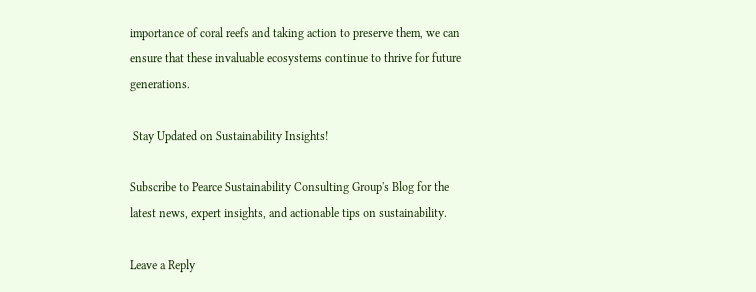importance of coral reefs and taking action to preserve them, we can ensure that these invaluable ecosystems continue to thrive for future generations.

 Stay Updated on Sustainability Insights!

Subscribe to Pearce Sustainability Consulting Group's Blog for the latest news, expert insights, and actionable tips on sustainability.

Leave a Reply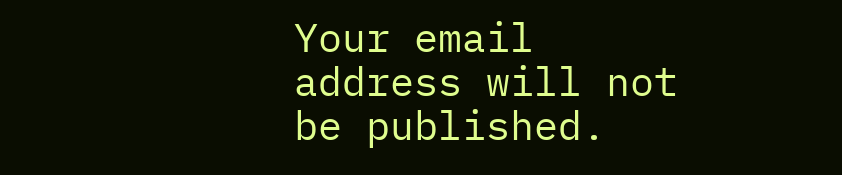Your email address will not be published.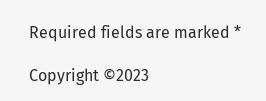Required fields are marked *

Copyright ©2023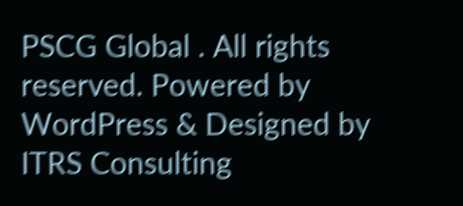PSCG Global . All rights reserved. Powered by WordPress & Designed by ITRS Consulting